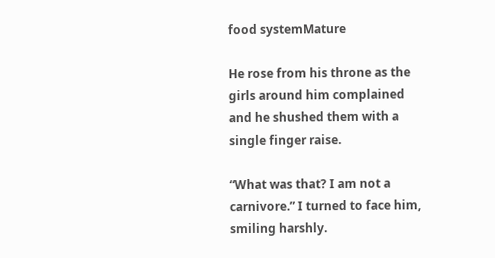food systemMature

He rose from his throne as the girls around him complained and he shushed them with a single finger raise.

“What was that? I am not a carnivore.” I turned to face him, smiling harshly.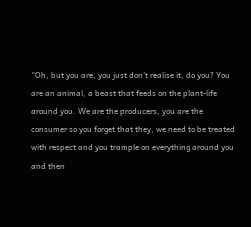“Oh, but you are, you just don’t realise it, do you? You are an animal, a beast that feeds on the plant-life around you. We are the producers, you are the consumer so you forget that they, we need to be treated with respect and you trample on everything around you and then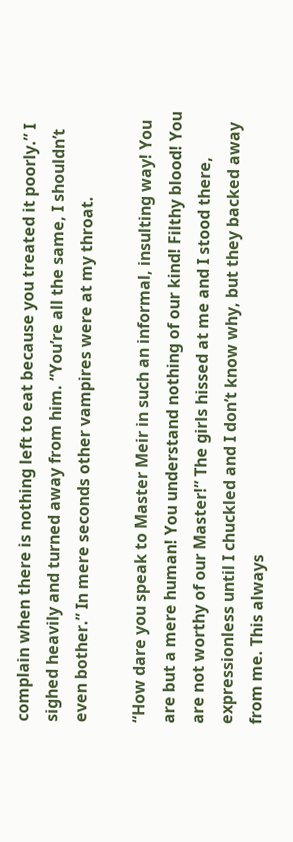complain when there is nothing left to eat because you treated it poorly.” I sighed heavily and turned away from him. “You’re all the same, I shouldn’t even bother.” In mere seconds other vampires were at my throat.

“How dare you speak to Master Meir in such an informal, insulting way! You are but a mere human! You understand nothing of our kind! Filthy blood! You are not worthy of our Master!” The girls hissed at me and I stood there, expressionless until I chuckled and I don’t know why, but they backed away from me. This always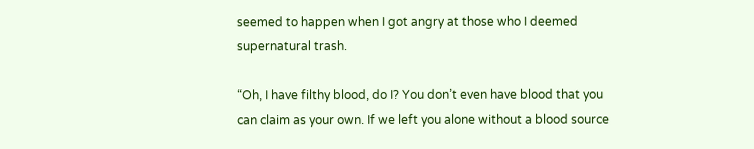seemed to happen when I got angry at those who I deemed supernatural trash.

“Oh, I have filthy blood, do I? You don’t even have blood that you can claim as your own. If we left you alone without a blood source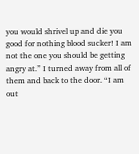you would shrivel up and die you good for nothing blood sucker! I am not the one you should be getting angry at.” I turned away from all of them and back to the door. “I am out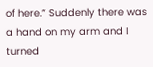of here.” Suddenly there was a hand on my arm and I turned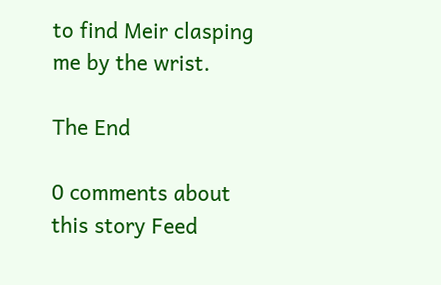to find Meir clasping me by the wrist.

The End

0 comments about this story Feed